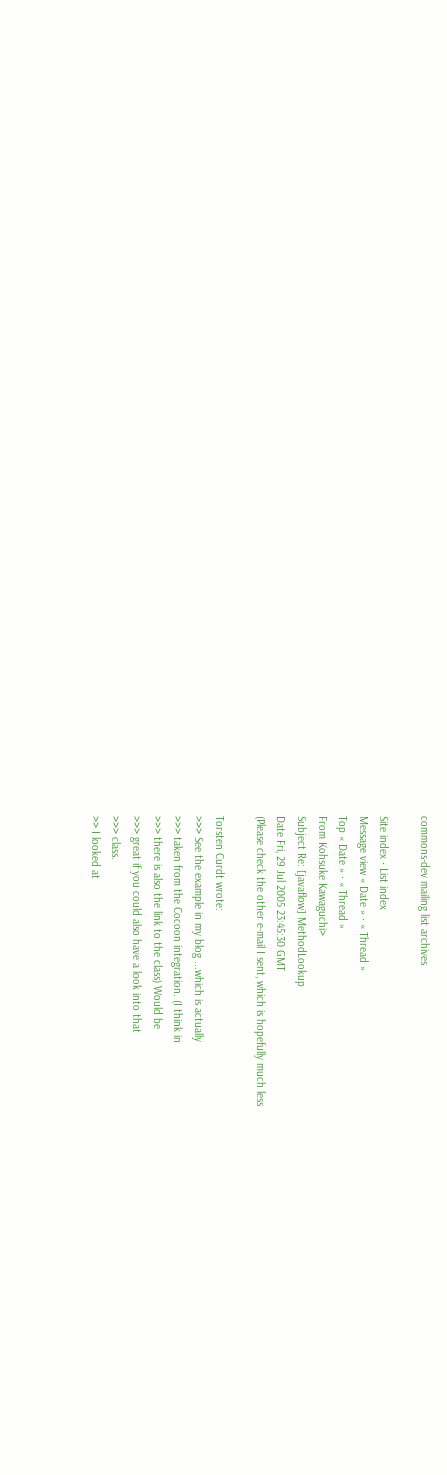commons-dev mailing list archives

Site index · List index
Message view « Date » · « Thread »
Top « Date » · « Thread »
From Kohsuke Kawaguchi>
Subject Re: [javaflow] MethodLookup
Date Fri, 29 Jul 2005 23:45:30 GMT
(Please check the other e-mail I sent, which is hopefully much less

Torsten Curdt wrote:
>>> See the example in my blog ...which is actually
>>> taken from the Cocoon integration. (I think in
>>> there is also the link to the class) Would be
>>> great if you could also have a look into that
>>> class.
>> I looked at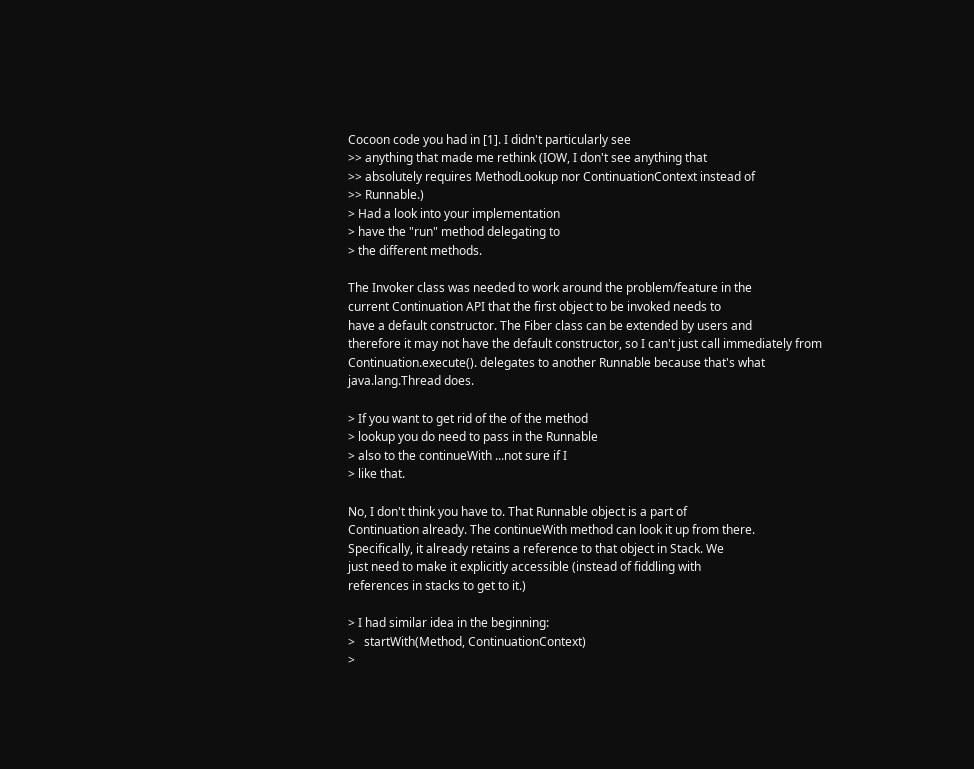Cocoon code you had in [1]. I didn't particularly see
>> anything that made me rethink (IOW, I don't see anything that
>> absolutely requires MethodLookup nor ContinuationContext instead of
>> Runnable.)
> Had a look into your implementation
> have the "run" method delegating to
> the different methods.

The Invoker class was needed to work around the problem/feature in the
current Continuation API that the first object to be invoked needs to
have a default constructor. The Fiber class can be extended by users and
therefore it may not have the default constructor, so I can't just call immediately from Continuation.execute(). delegates to another Runnable because that's what
java.lang.Thread does.

> If you want to get rid of the of the method
> lookup you do need to pass in the Runnable
> also to the continueWith ...not sure if I
> like that.

No, I don't think you have to. That Runnable object is a part of
Continuation already. The continueWith method can look it up from there.
Specifically, it already retains a reference to that object in Stack. We
just need to make it explicitly accessible (instead of fiddling with
references in stacks to get to it.)

> I had similar idea in the beginning:
>   startWith(Method, ContinuationContext)
>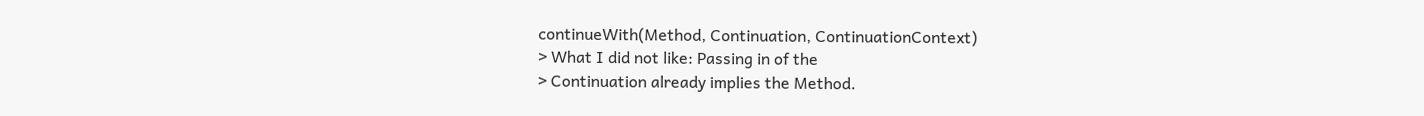continueWith(Method, Continuation, ContinuationContext)
> What I did not like: Passing in of the
> Continuation already implies the Method.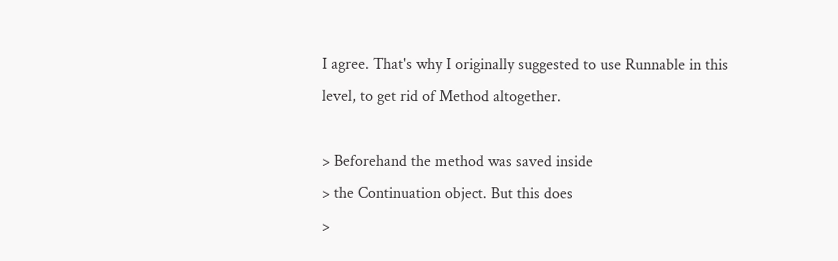I agree. That's why I originally suggested to use Runnable in this
level, to get rid of Method altogether.

> Beforehand the method was saved inside
> the Continuation object. But this does
>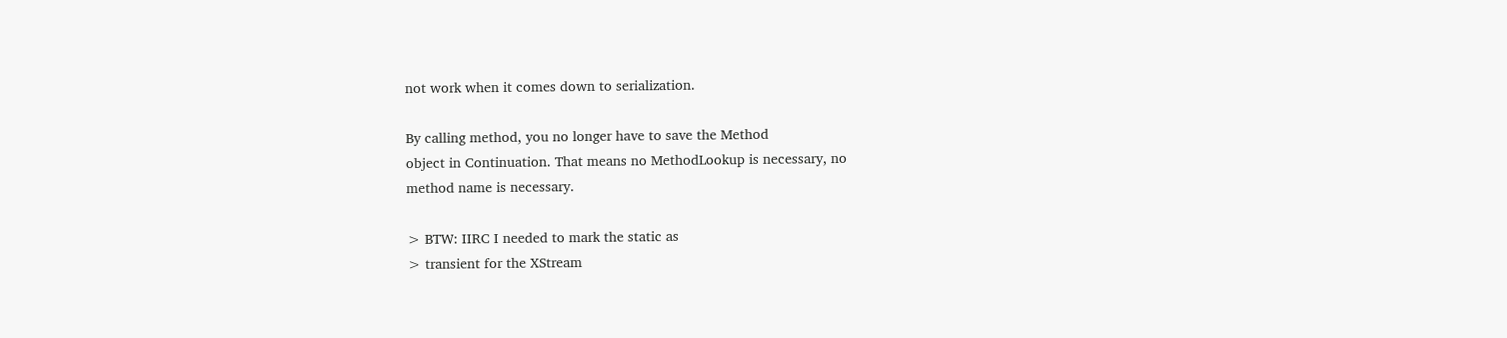not work when it comes down to serialization.

By calling method, you no longer have to save the Method
object in Continuation. That means no MethodLookup is necessary, no
method name is necessary.

> BTW: IIRC I needed to mark the static as
> transient for the XStream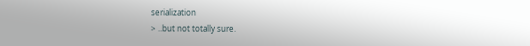serialization
> ..but not totally sure.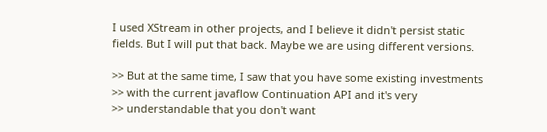I used XStream in other projects, and I believe it didn't persist static
fields. But I will put that back. Maybe we are using different versions.

>> But at the same time, I saw that you have some existing investments
>> with the current javaflow Continuation API and it's very
>> understandable that you don't want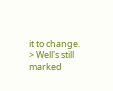it to change.
> Well's still marked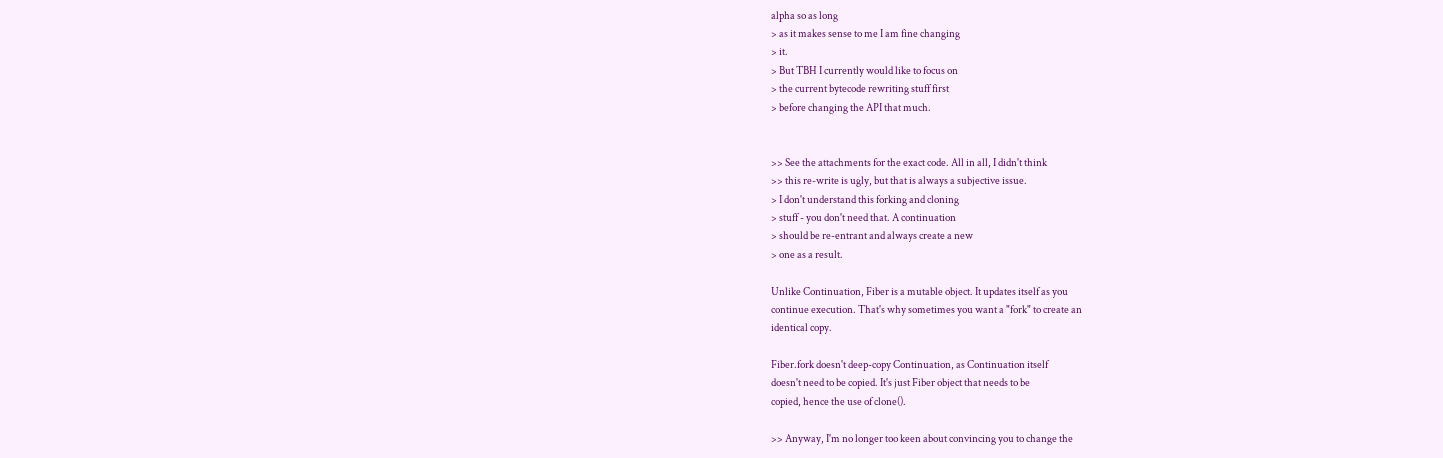alpha so as long
> as it makes sense to me I am fine changing
> it.
> But TBH I currently would like to focus on
> the current bytecode rewriting stuff first
> before changing the API that much.


>> See the attachments for the exact code. All in all, I didn't think
>> this re-write is ugly, but that is always a subjective issue.
> I don't understand this forking and cloning
> stuff - you don't need that. A continuation
> should be re-entrant and always create a new
> one as a result.

Unlike Continuation, Fiber is a mutable object. It updates itself as you
continue execution. That's why sometimes you want a "fork" to create an
identical copy.

Fiber.fork doesn't deep-copy Continuation, as Continuation itself
doesn't need to be copied. It's just Fiber object that needs to be
copied, hence the use of clone().

>> Anyway, I'm no longer too keen about convincing you to change the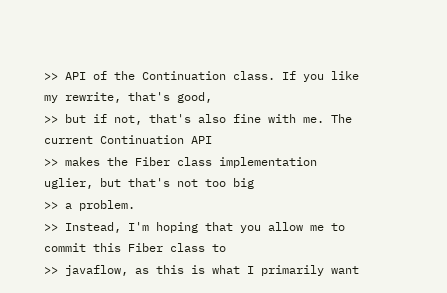>> API of the Continuation class. If you like my rewrite, that's good,
>> but if not, that's also fine with me. The current Continuation API
>> makes the Fiber class implementation uglier, but that's not too big
>> a problem.
>> Instead, I'm hoping that you allow me to commit this Fiber class to
>> javaflow, as this is what I primarily want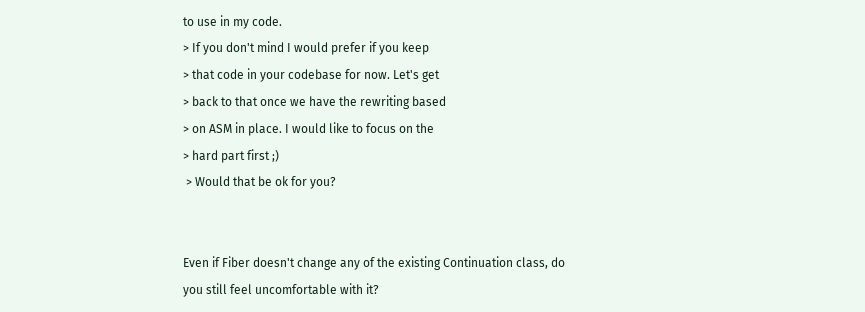to use in my code.
> If you don't mind I would prefer if you keep
> that code in your codebase for now. Let's get
> back to that once we have the rewriting based
> on ASM in place. I would like to focus on the
> hard part first ;)
 > Would that be ok for you?


Even if Fiber doesn't change any of the existing Continuation class, do
you still feel uncomfortable with it?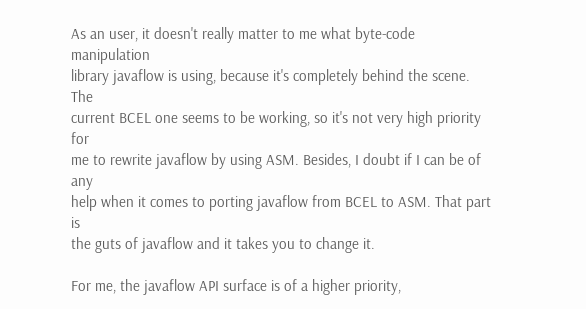As an user, it doesn't really matter to me what byte-code manipulation
library javaflow is using, because it's completely behind the scene. The
current BCEL one seems to be working, so it's not very high priority for
me to rewrite javaflow by using ASM. Besides, I doubt if I can be of any
help when it comes to porting javaflow from BCEL to ASM. That part is
the guts of javaflow and it takes you to change it.

For me, the javaflow API surface is of a higher priority,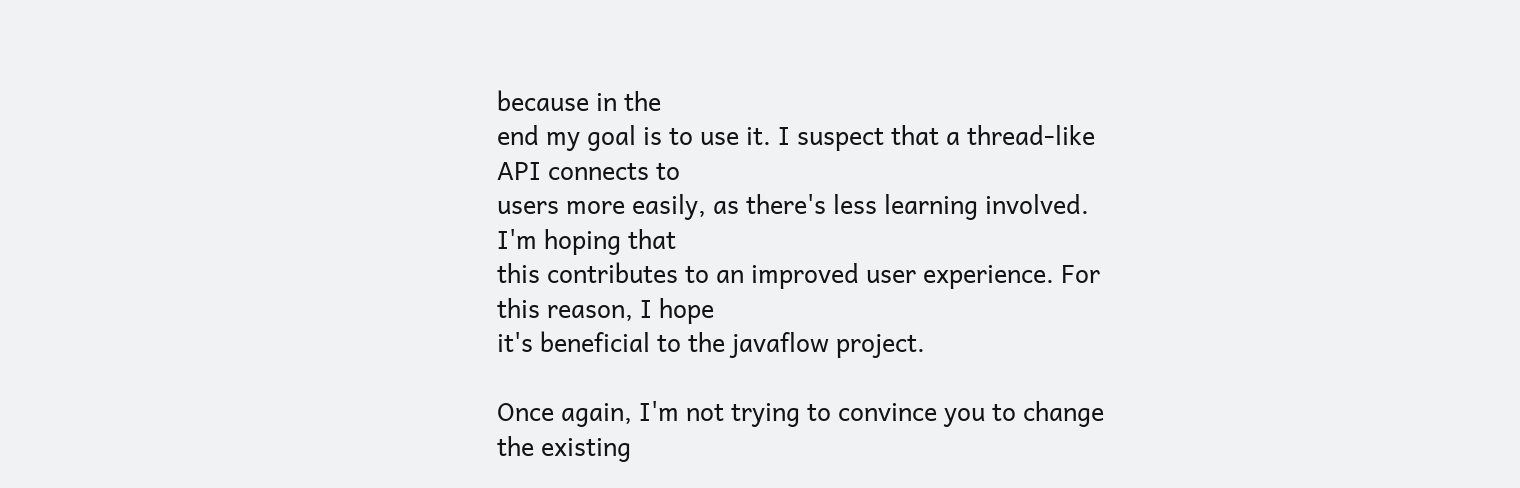because in the
end my goal is to use it. I suspect that a thread-like API connects to
users more easily, as there's less learning involved. I'm hoping that
this contributes to an improved user experience. For this reason, I hope
it's beneficial to the javaflow project.

Once again, I'm not trying to convince you to change the existing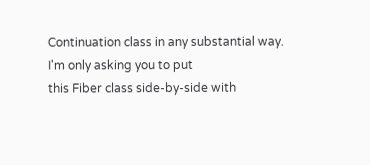Continuation class in any substantial way. I'm only asking you to put
this Fiber class side-by-side with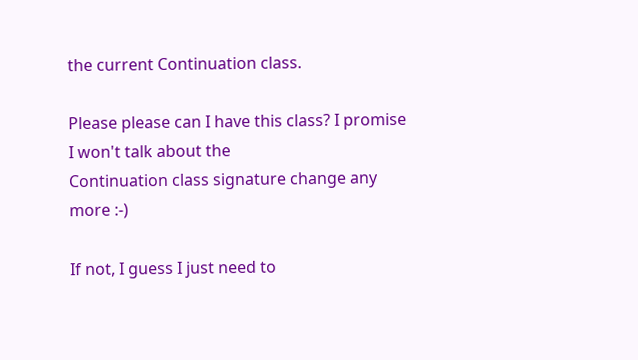the current Continuation class.

Please please can I have this class? I promise I won't talk about the
Continuation class signature change any more :-)

If not, I guess I just need to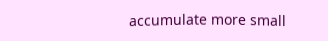accumulate more small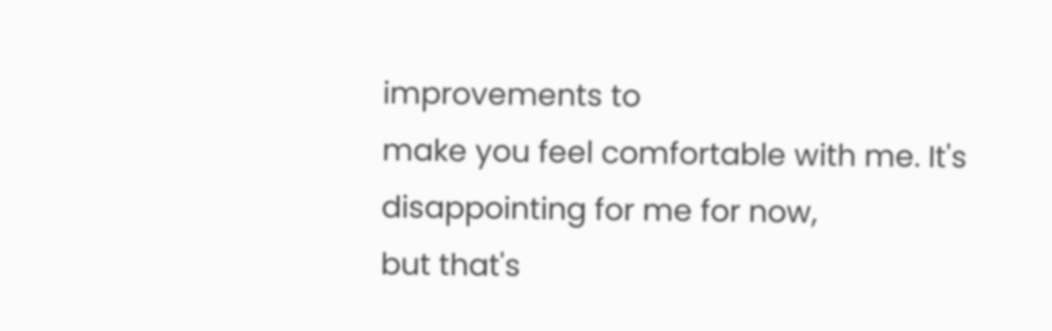improvements to
make you feel comfortable with me. It's disappointing for me for now,
but that's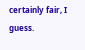certainly fair, I guess.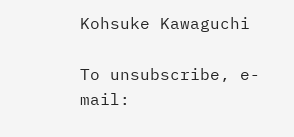Kohsuke Kawaguchi

To unsubscribe, e-mail: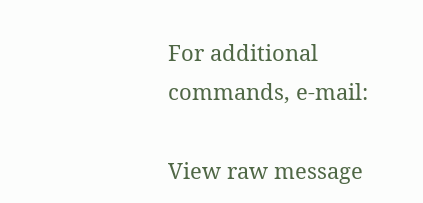For additional commands, e-mail:

View raw message